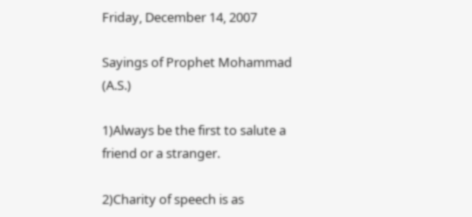Friday, December 14, 2007

Sayings of Prophet Mohammad (A.S.)

1)Always be the first to salute a friend or a stranger.

2)Charity of speech is as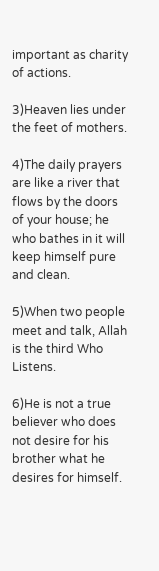important as charity of actions.

3)Heaven lies under the feet of mothers.

4)The daily prayers are like a river that flows by the doors of your house; he who bathes in it will keep himself pure and clean.

5)When two people meet and talk, Allah is the third Who Listens.

6)He is not a true believer who does not desire for his brother what he desires for himself.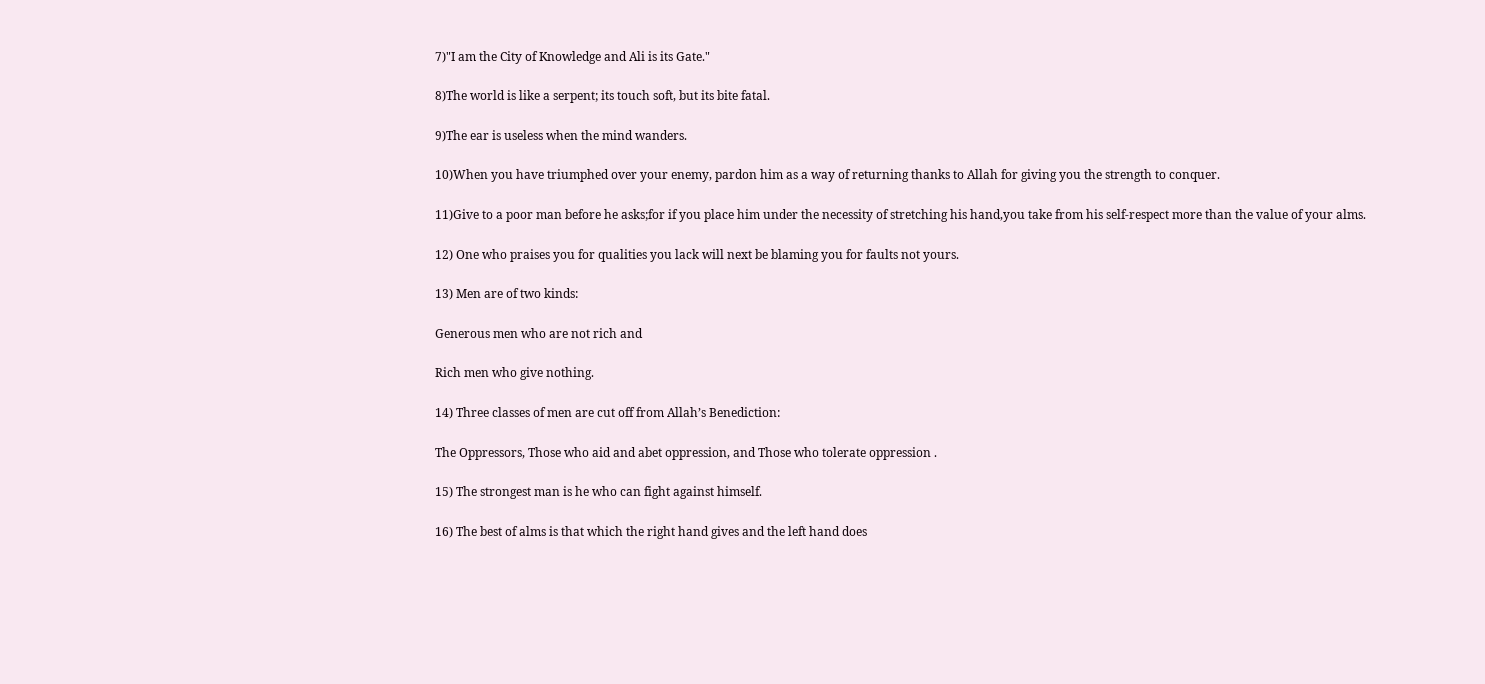7)"I am the City of Knowledge and Ali is its Gate."

8)The world is like a serpent; its touch soft, but its bite fatal.

9)The ear is useless when the mind wanders.

10)When you have triumphed over your enemy, pardon him as a way of returning thanks to Allah for giving you the strength to conquer.

11)Give to a poor man before he asks;for if you place him under the necessity of stretching his hand,you take from his self-respect more than the value of your alms.

12) One who praises you for qualities you lack will next be blaming you for faults not yours.

13) Men are of two kinds:

Generous men who are not rich and

Rich men who give nothing.

14) Three classes of men are cut off from Allah’s Benediction:

The Oppressors, Those who aid and abet oppression, and Those who tolerate oppression .

15) The strongest man is he who can fight against himself.

16) The best of alms is that which the right hand gives and the left hand does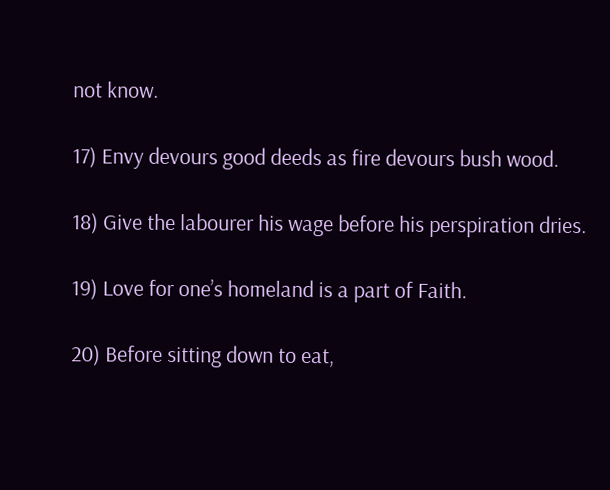not know.

17) Envy devours good deeds as fire devours bush wood.

18) Give the labourer his wage before his perspiration dries.

19) Love for one’s homeland is a part of Faith.

20) Before sitting down to eat,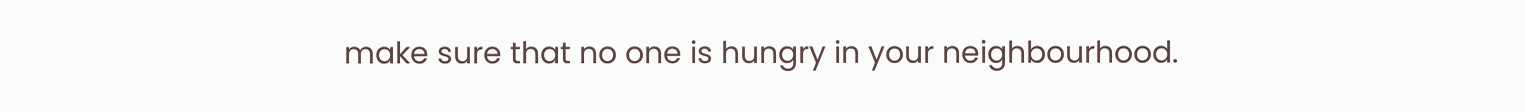make sure that no one is hungry in your neighbourhood.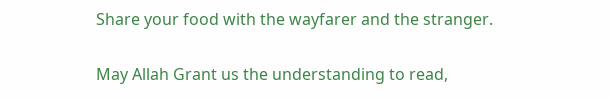Share your food with the wayfarer and the stranger.

May Allah Grant us the understanding to read,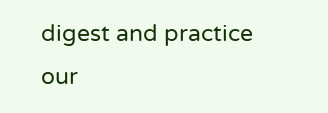digest and practice our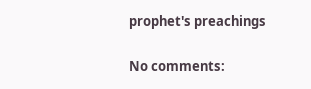prophet's preachings

No comments: